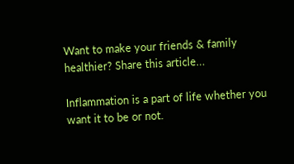Want to make your friends & family healthier? Share this article...

Inflammation is a part of life whether you want it to be or not.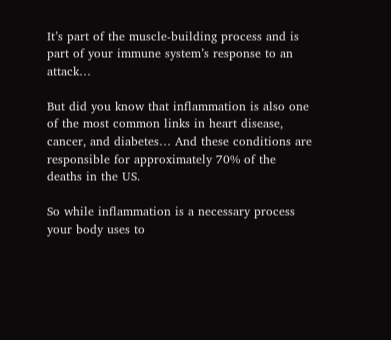It’s part of the muscle-building process and is part of your immune system’s response to an attack…

But did you know that inflammation is also one of the most common links in heart disease, cancer, and diabetes… And these conditions are responsible for approximately 70% of the deaths in the US.

So while inflammation is a necessary process your body uses to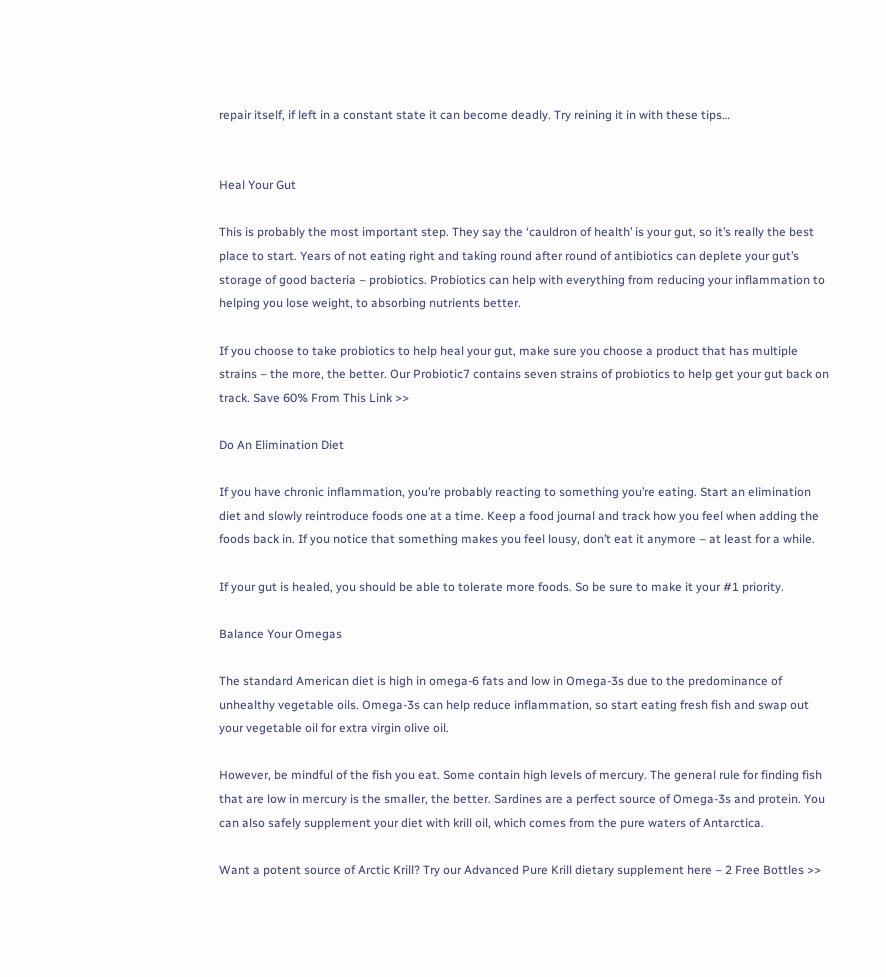repair itself, if left in a constant state it can become deadly. Try reining it in with these tips…


Heal Your Gut

This is probably the most important step. They say the ‘cauldron of health’ is your gut, so it’s really the best place to start. Years of not eating right and taking round after round of antibiotics can deplete your gut’s storage of good bacteria – probiotics. Probiotics can help with everything from reducing your inflammation to helping you lose weight, to absorbing nutrients better.

If you choose to take probiotics to help heal your gut, make sure you choose a product that has multiple strains – the more, the better. Our Probiotic7 contains seven strains of probiotics to help get your gut back on track. Save 60% From This Link >>

Do An Elimination Diet

If you have chronic inflammation, you’re probably reacting to something you’re eating. Start an elimination diet and slowly reintroduce foods one at a time. Keep a food journal and track how you feel when adding the foods back in. If you notice that something makes you feel lousy, don’t eat it anymore – at least for a while.

If your gut is healed, you should be able to tolerate more foods. So be sure to make it your #1 priority.

Balance Your Omegas

The standard American diet is high in omega-6 fats and low in Omega-3s due to the predominance of unhealthy vegetable oils. Omega-3s can help reduce inflammation, so start eating fresh fish and swap out your vegetable oil for extra virgin olive oil.

However, be mindful of the fish you eat. Some contain high levels of mercury. The general rule for finding fish that are low in mercury is the smaller, the better. Sardines are a perfect source of Omega-3s and protein. You can also safely supplement your diet with krill oil, which comes from the pure waters of Antarctica.

Want a potent source of Arctic Krill? Try our Advanced Pure Krill dietary supplement here – 2 Free Bottles >>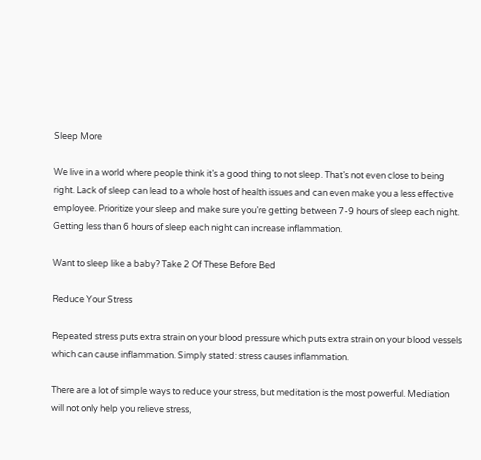Sleep More

We live in a world where people think it’s a good thing to not sleep. That’s not even close to being right. Lack of sleep can lead to a whole host of health issues and can even make you a less effective employee. Prioritize your sleep and make sure you’re getting between 7-9 hours of sleep each night. Getting less than 6 hours of sleep each night can increase inflammation.

Want to sleep like a baby? Take 2 Of These Before Bed

Reduce Your Stress

Repeated stress puts extra strain on your blood pressure which puts extra strain on your blood vessels which can cause inflammation. Simply stated: stress causes inflammation.

There are a lot of simple ways to reduce your stress, but meditation is the most powerful. Mediation will not only help you relieve stress,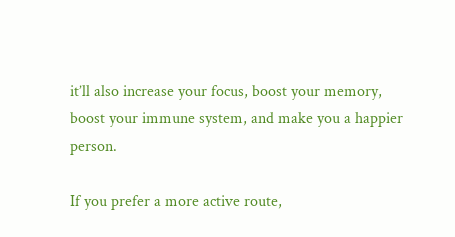it’ll also increase your focus, boost your memory, boost your immune system, and make you a happier person.

If you prefer a more active route,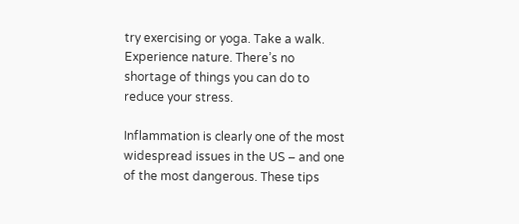try exercising or yoga. Take a walk. Experience nature. There’s no shortage of things you can do to reduce your stress.

Inflammation is clearly one of the most widespread issues in the US – and one of the most dangerous. These tips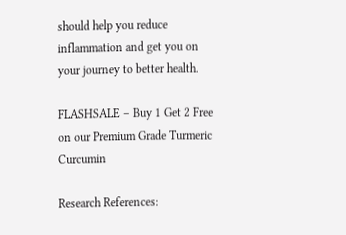should help you reduce inflammation and get you on your journey to better health.

FLASHSALE – Buy 1 Get 2 Free on our Premium Grade Turmeric Curcumin

Research References: